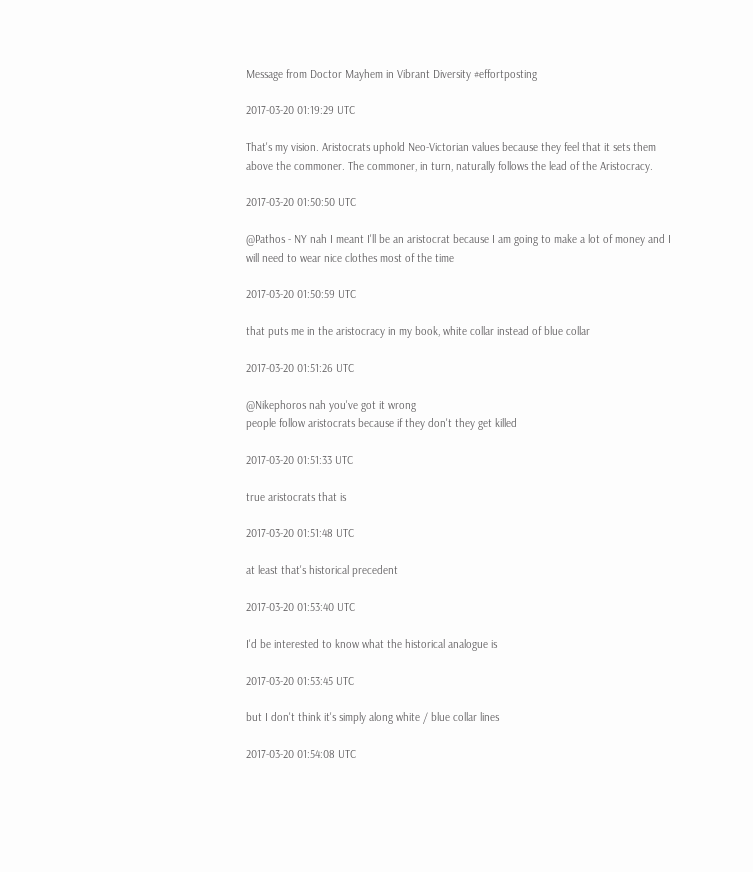Message from Doctor Mayhem in Vibrant Diversity #effortposting

2017-03-20 01:19:29 UTC

That's my vision. Aristocrats uphold Neo-Victorian values because they feel that it sets them above the commoner. The commoner, in turn, naturally follows the lead of the Aristocracy.

2017-03-20 01:50:50 UTC

@Pathos - NY nah I meant I'll be an aristocrat because I am going to make a lot of money and I will need to wear nice clothes most of the time

2017-03-20 01:50:59 UTC

that puts me in the aristocracy in my book, white collar instead of blue collar

2017-03-20 01:51:26 UTC

@Nikephoros nah you've got it wrong
people follow aristocrats because if they don't they get killed

2017-03-20 01:51:33 UTC

true aristocrats that is

2017-03-20 01:51:48 UTC

at least that's historical precedent

2017-03-20 01:53:40 UTC

I'd be interested to know what the historical analogue is

2017-03-20 01:53:45 UTC

but I don't think it's simply along white / blue collar lines

2017-03-20 01:54:08 UTC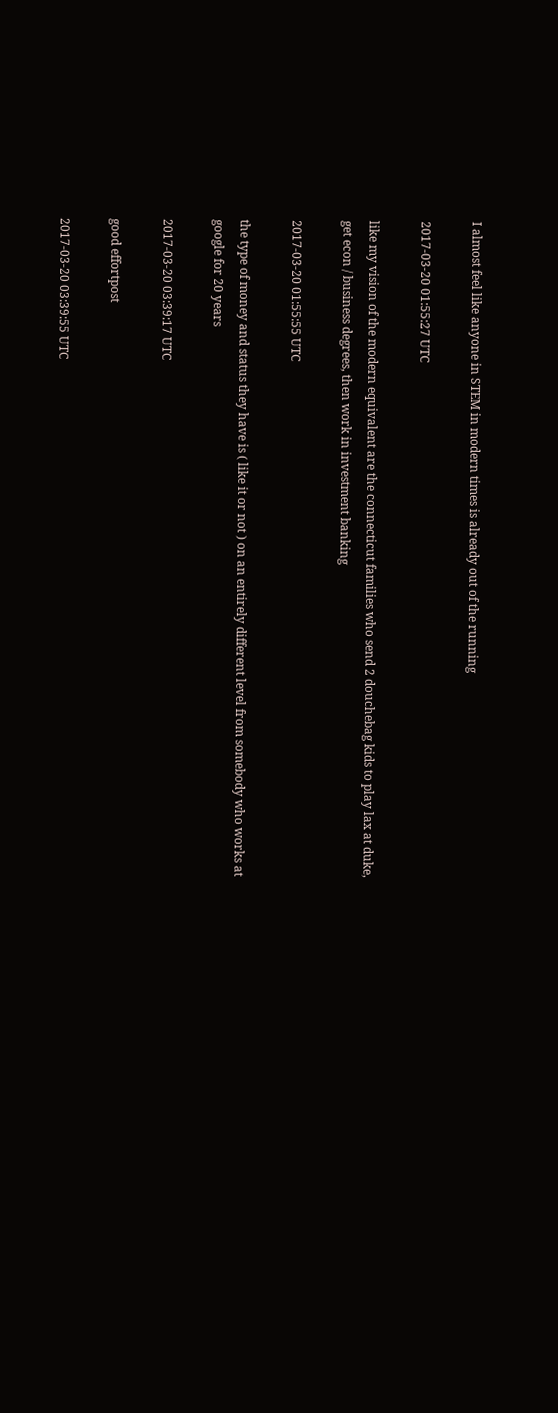I almost feel like anyone in STEM in modern times is already out of the running

2017-03-20 01:55:27 UTC

like my vision of the modern equivalent are the connecticut families who send 2 douchebag kids to play lax at duke, get econ / business degrees, then work in investment banking

2017-03-20 01:55:55 UTC

the type of money and status they have is ( like it or not ) on an entirely different level from somebody who works at google for 20 years

2017-03-20 03:39:17 UTC

good effortpost

2017-03-20 03:39:55 UTC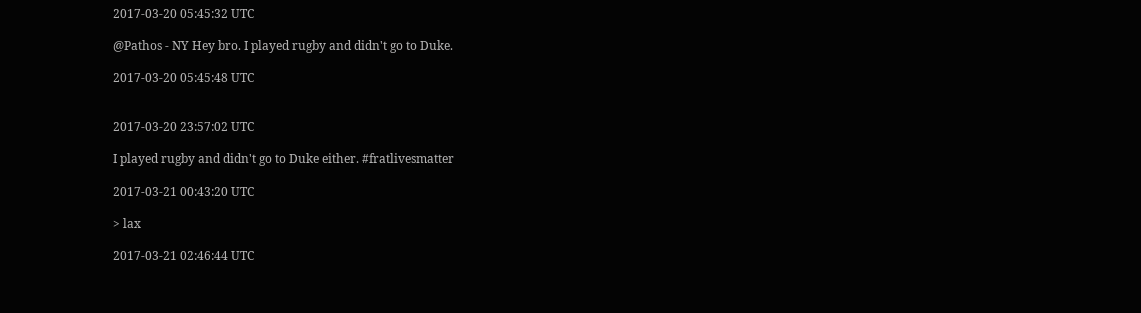2017-03-20 05:45:32 UTC

@Pathos - NY Hey bro. I played rugby and didn't go to Duke.

2017-03-20 05:45:48 UTC


2017-03-20 23:57:02 UTC

I played rugby and didn't go to Duke either. #fratlivesmatter

2017-03-21 00:43:20 UTC

> lax

2017-03-21 02:46:44 UTC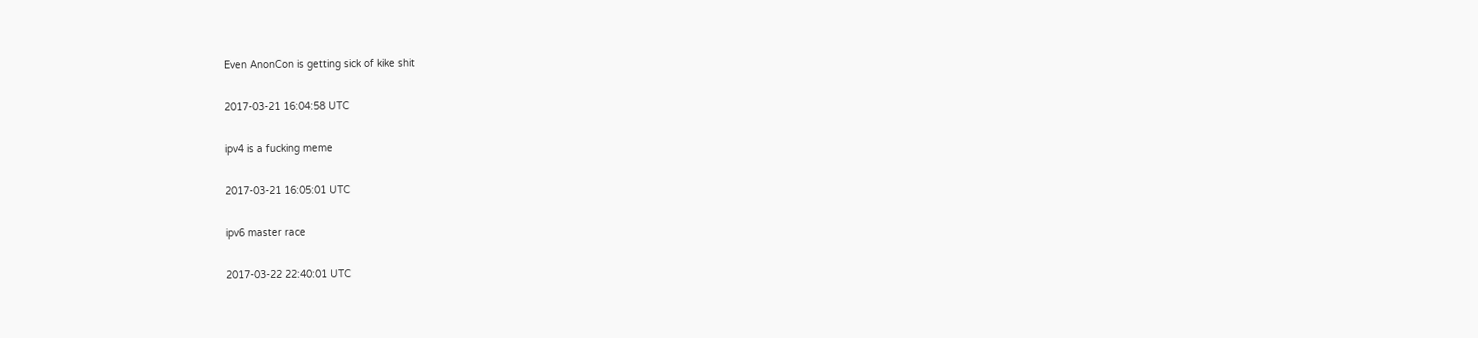Even AnonCon is getting sick of kike shit

2017-03-21 16:04:58 UTC

ipv4 is a fucking meme

2017-03-21 16:05:01 UTC

ipv6 master race

2017-03-22 22:40:01 UTC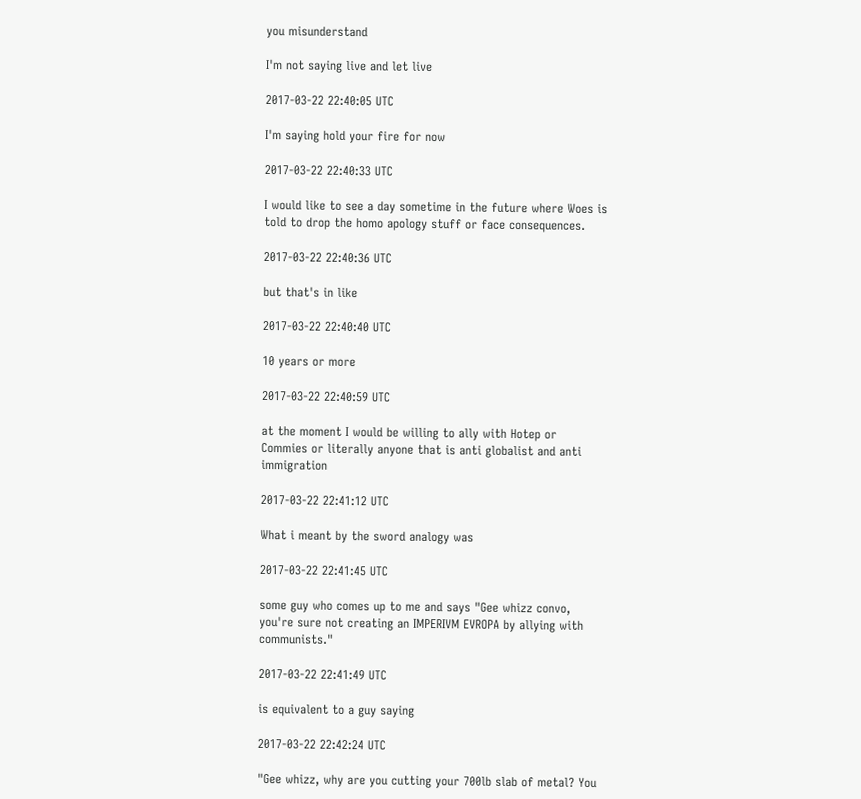you misunderstand

I'm not saying live and let live

2017-03-22 22:40:05 UTC

I'm saying hold your fire for now

2017-03-22 22:40:33 UTC

I would like to see a day sometime in the future where Woes is told to drop the homo apology stuff or face consequences.

2017-03-22 22:40:36 UTC

but that's in like

2017-03-22 22:40:40 UTC

10 years or more

2017-03-22 22:40:59 UTC

at the moment I would be willing to ally with Hotep or Commies or literally anyone that is anti globalist and anti immigration

2017-03-22 22:41:12 UTC

What i meant by the sword analogy was

2017-03-22 22:41:45 UTC

some guy who comes up to me and says "Gee whizz convo, you're sure not creating an IMPERIVM EVROPA by allying with communists."

2017-03-22 22:41:49 UTC

is equivalent to a guy saying

2017-03-22 22:42:24 UTC

"Gee whizz, why are you cutting your 700lb slab of metal? You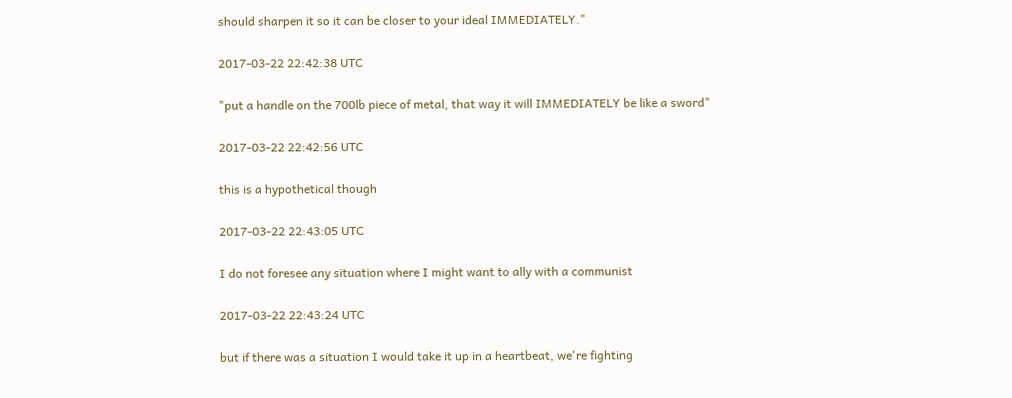should sharpen it so it can be closer to your ideal IMMEDIATELY."

2017-03-22 22:42:38 UTC

"put a handle on the 700lb piece of metal, that way it will IMMEDIATELY be like a sword"

2017-03-22 22:42:56 UTC

this is a hypothetical though

2017-03-22 22:43:05 UTC

I do not foresee any situation where I might want to ally with a communist

2017-03-22 22:43:24 UTC

but if there was a situation I would take it up in a heartbeat, we're fighting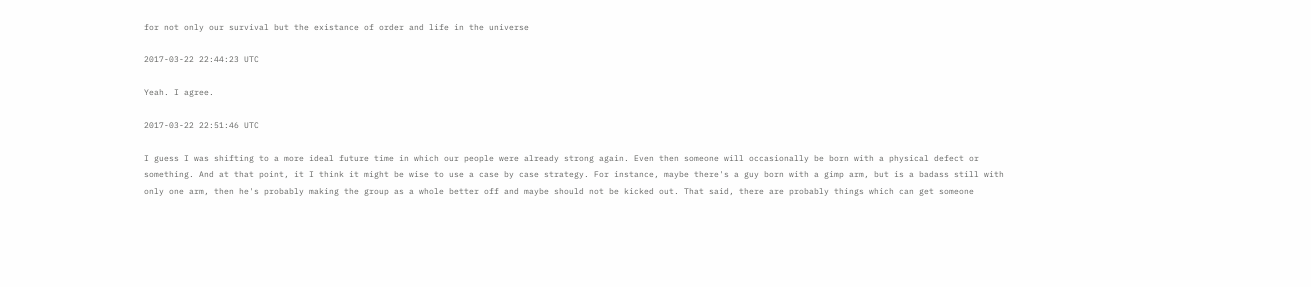for not only our survival but the existance of order and life in the universe

2017-03-22 22:44:23 UTC

Yeah. I agree.

2017-03-22 22:51:46 UTC

I guess I was shifting to a more ideal future time in which our people were already strong again. Even then someone will occasionally be born with a physical defect or something. And at that point, it I think it might be wise to use a case by case strategy. For instance, maybe there's a guy born with a gimp arm, but is a badass still with only one arm, then he's probably making the group as a whole better off and maybe should not be kicked out. That said, there are probably things which can get someone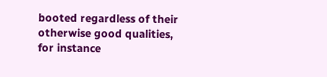booted regardless of their otherwise good qualities, for instance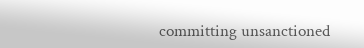committing unsanctioned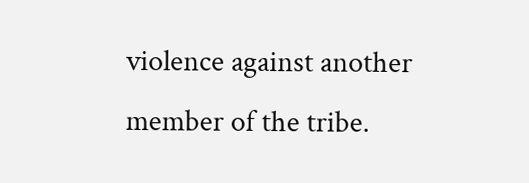violence against another member of the tribe.